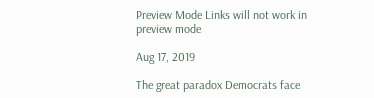Preview Mode Links will not work in preview mode

Aug 17, 2019

The great paradox Democrats face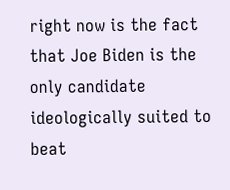right now is the fact that Joe Biden is the only candidate ideologically suited to beat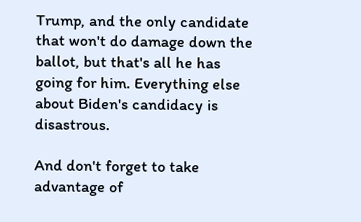Trump, and the only candidate that won't do damage down the ballot, but that's all he has going for him. Everything else about Biden's candidacy is disastrous.

And don't forget to take advantage of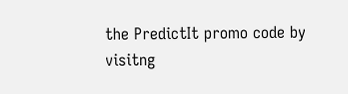the PredictIt promo code by visitng